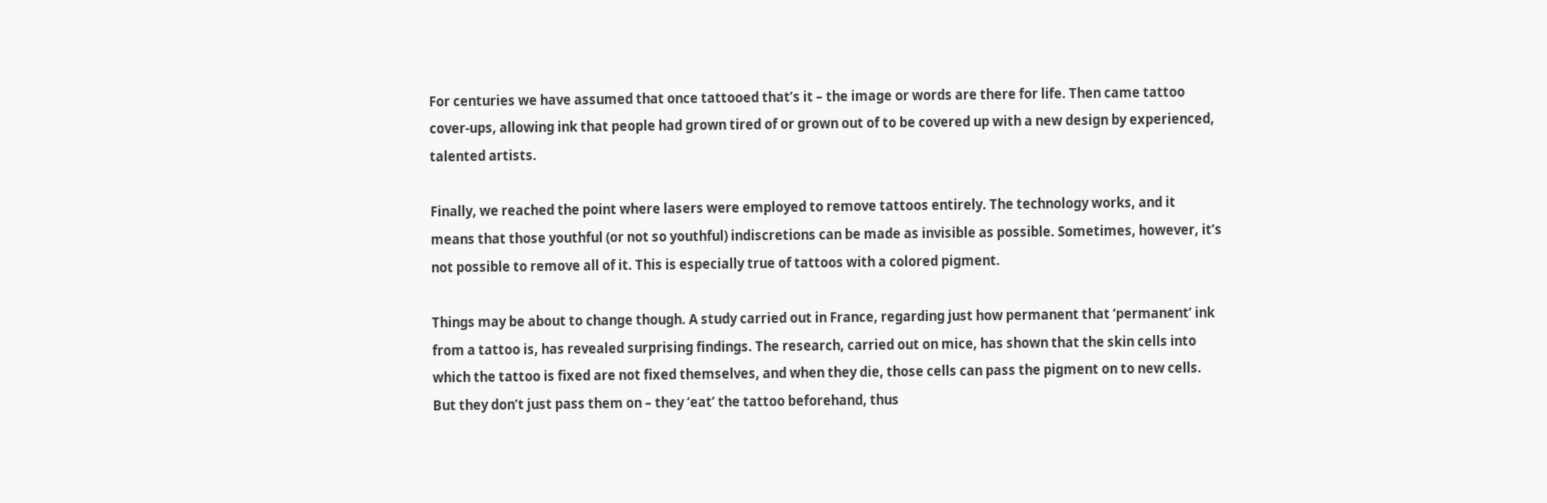For centuries we have assumed that once tattooed that’s it – the image or words are there for life. Then came tattoo cover-ups, allowing ink that people had grown tired of or grown out of to be covered up with a new design by experienced, talented artists.

Finally, we reached the point where lasers were employed to remove tattoos entirely. The technology works, and it means that those youthful (or not so youthful) indiscretions can be made as invisible as possible. Sometimes, however, it’s not possible to remove all of it. This is especially true of tattoos with a colored pigment.

Things may be about to change though. A study carried out in France, regarding just how permanent that ‘permanent’ ink from a tattoo is, has revealed surprising findings. The research, carried out on mice, has shown that the skin cells into which the tattoo is fixed are not fixed themselves, and when they die, those cells can pass the pigment on to new cells. But they don’t just pass them on – they ‘eat’ the tattoo beforehand, thus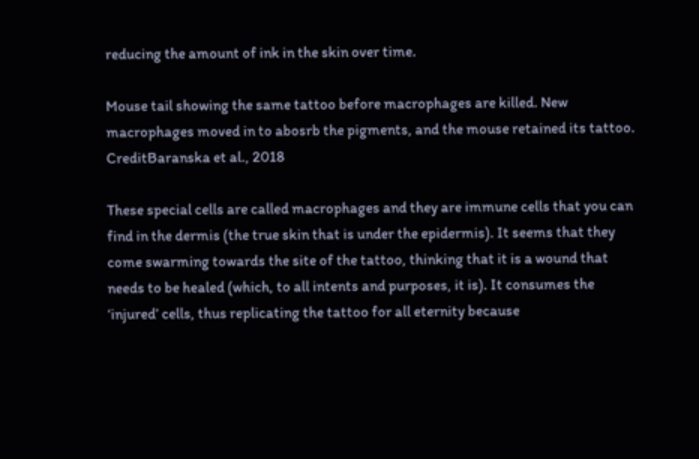reducing the amount of ink in the skin over time.

Mouse tail showing the same tattoo before macrophages are killed. New macrophages moved in to abosrb the pigments, and the mouse retained its tattoo. CreditBaranska et al., 2018

These special cells are called macrophages and they are immune cells that you can find in the dermis (the true skin that is under the epidermis). It seems that they come swarming towards the site of the tattoo, thinking that it is a wound that needs to be healed (which, to all intents and purposes, it is). It consumes the ‘injured’ cells, thus replicating the tattoo for all eternity because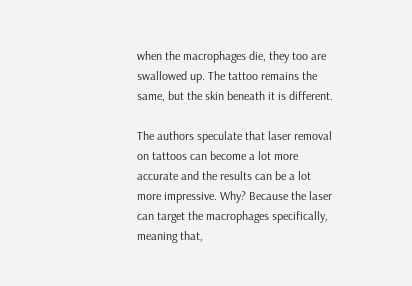when the macrophages die, they too are swallowed up. The tattoo remains the same, but the skin beneath it is different.

The authors speculate that laser removal on tattoos can become a lot more accurate and the results can be a lot more impressive. Why? Because the laser can target the macrophages specifically, meaning that,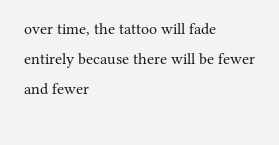over time, the tattoo will fade entirely because there will be fewer and fewer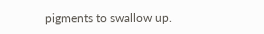pigments to swallow up.